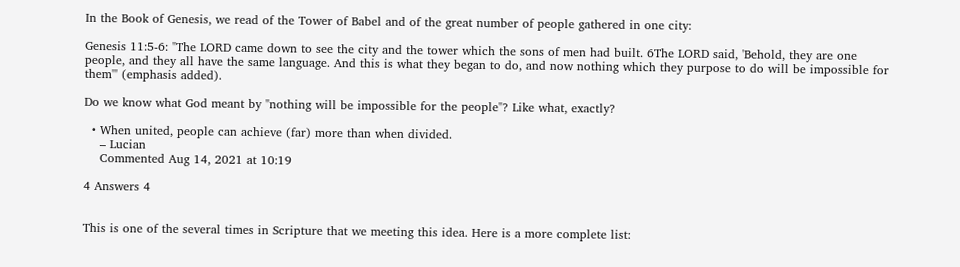In the Book of Genesis, we read of the Tower of Babel and of the great number of people gathered in one city:

Genesis 11:5-6: "The LORD came down to see the city and the tower which the sons of men had built. 6The LORD said, 'Behold, they are one people, and they all have the same language. And this is what they began to do, and now nothing which they purpose to do will be impossible for them'" (emphasis added).

Do we know what God meant by "nothing will be impossible for the people"? Like what, exactly?

  • When united, people can achieve (far) more than when divided.
    – Lucian
    Commented Aug 14, 2021 at 10:19

4 Answers 4


This is one of the several times in Scripture that we meeting this idea. Here is a more complete list: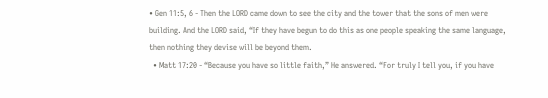• Gen 11:5, 6 - Then the LORD came down to see the city and the tower that the sons of men were building. And the LORD said, “If they have begun to do this as one people speaking the same language, then nothing they devise will be beyond them.
  • Matt 17:20 - “Because you have so little faith,” He answered. “For truly I tell you, if you have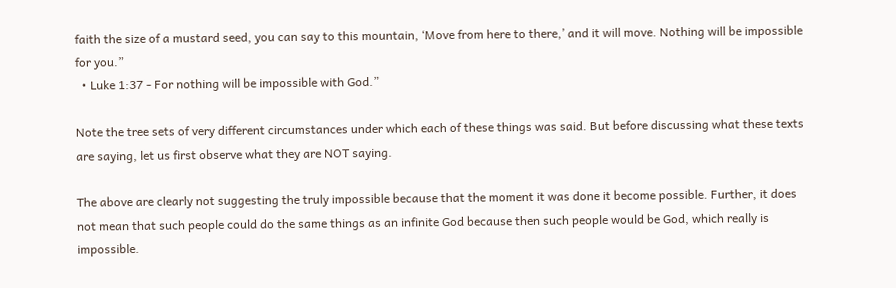faith the size of a mustard seed, you can say to this mountain, ‘Move from here to there,’ and it will move. Nothing will be impossible for you.”
  • Luke 1:37 - For nothing will be impossible with God.”

Note the tree sets of very different circumstances under which each of these things was said. But before discussing what these texts are saying, let us first observe what they are NOT saying.

The above are clearly not suggesting the truly impossible because that the moment it was done it become possible. Further, it does not mean that such people could do the same things as an infinite God because then such people would be God, which really is impossible.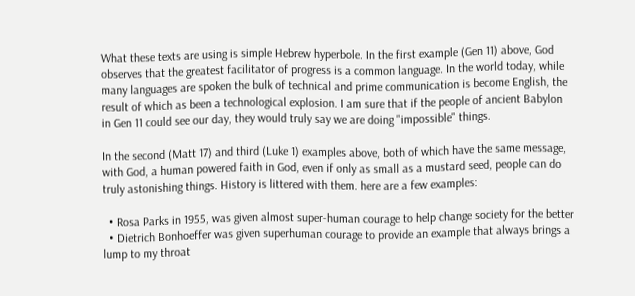What these texts are using is simple Hebrew hyperbole. In the first example (Gen 11) above, God observes that the greatest facilitator of progress is a common language. In the world today, while many languages are spoken the bulk of technical and prime communication is become English, the result of which as been a technological explosion. I am sure that if the people of ancient Babylon in Gen 11 could see our day, they would truly say we are doing "impossible" things.

In the second (Matt 17) and third (Luke 1) examples above, both of which have the same message, with God, a human powered faith in God, even if only as small as a mustard seed, people can do truly astonishing things. History is littered with them. here are a few examples:

  • Rosa Parks in 1955, was given almost super-human courage to help change society for the better
  • Dietrich Bonhoeffer was given superhuman courage to provide an example that always brings a lump to my throat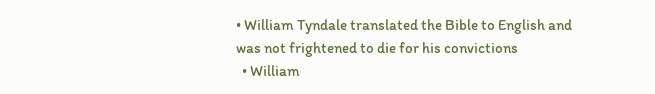• William Tyndale translated the Bible to English and was not frightened to die for his convictions
  • William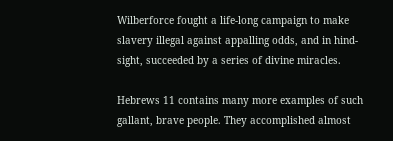Wilberforce fought a life-long campaign to make slavery illegal against appalling odds, and in hind-sight, succeeded by a series of divine miracles.

Hebrews 11 contains many more examples of such gallant, brave people. They accomplished almost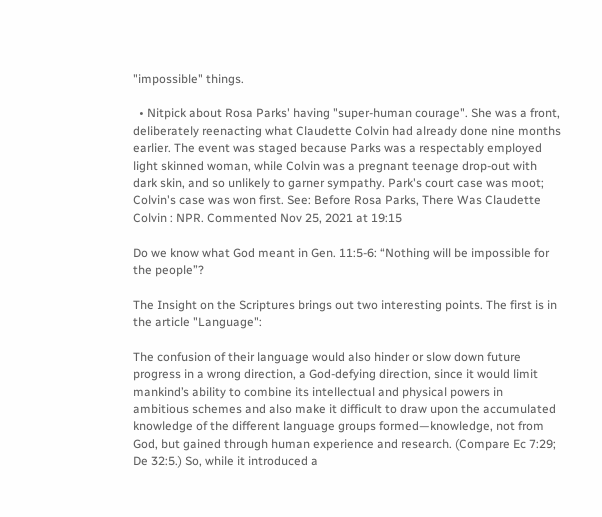"impossible" things.

  • Nitpick about Rosa Parks' having "super-human courage". She was a front, deliberately reenacting what Claudette Colvin had already done nine months earlier. The event was staged because Parks was a respectably employed light skinned woman, while Colvin was a pregnant teenage drop-out with dark skin, and so unlikely to garner sympathy. Park's court case was moot; Colvin's case was won first. See: Before Rosa Parks, There Was Claudette Colvin : NPR. Commented Nov 25, 2021 at 19:15

Do we know what God meant in Gen. 11:5-6: “Nothing will be impossible for the people”?

The Insight on the Scriptures brings out two interesting points. The first is in the article "Language":

The confusion of their language would also hinder or slow down future progress in a wrong direction, a God-defying direction, since it would limit mankind’s ability to combine its intellectual and physical powers in ambitious schemes and also make it difficult to draw upon the accumulated knowledge of the different language groups formed—knowledge, not from God, but gained through human experience and research. (Compare Ec 7:29; De 32:5.) So, while it introduced a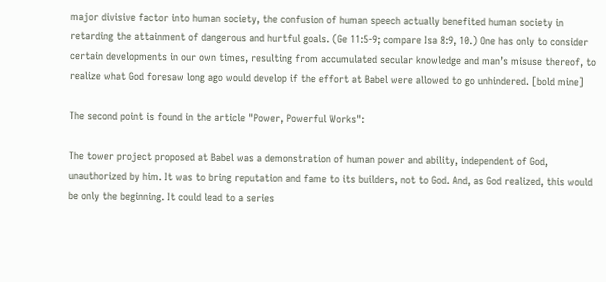major divisive factor into human society, the confusion of human speech actually benefited human society in retarding the attainment of dangerous and hurtful goals. (Ge 11:5-9; compare Isa 8:9, 10.) One has only to consider certain developments in our own times, resulting from accumulated secular knowledge and man’s misuse thereof, to realize what God foresaw long ago would develop if the effort at Babel were allowed to go unhindered. [bold mine]

The second point is found in the article "Power, Powerful Works":

The tower project proposed at Babel was a demonstration of human power and ability, independent of God, unauthorized by him. It was to bring reputation and fame to its builders, not to God. And, as God realized, this would be only the beginning. It could lead to a series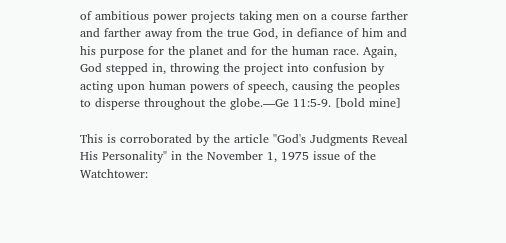of ambitious power projects taking men on a course farther and farther away from the true God, in defiance of him and his purpose for the planet and for the human race. Again, God stepped in, throwing the project into confusion by acting upon human powers of speech, causing the peoples to disperse throughout the globe.—Ge 11:5-9. [bold mine]

This is corroborated by the article "God's Judgments Reveal His Personality" in the November 1, 1975 issue of the Watchtower: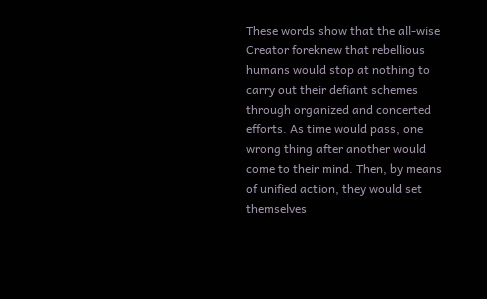These words show that the all-wise Creator foreknew that rebellious humans would stop at nothing to carry out their defiant schemes through organized and concerted efforts. As time would pass, one wrong thing after another would come to their mind. Then, by means of unified action, they would set themselves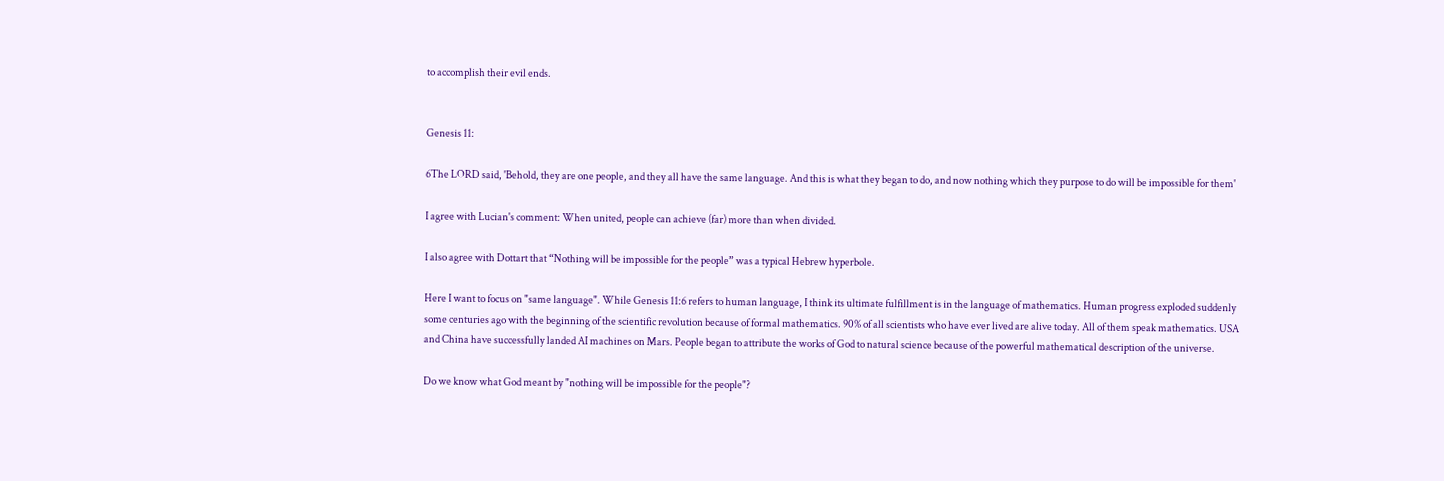to accomplish their evil ends.


Genesis 11:

6The LORD said, 'Behold, they are one people, and they all have the same language. And this is what they began to do, and now nothing which they purpose to do will be impossible for them'

I agree with Lucian's comment: When united, people can achieve (far) more than when divided.

I also agree with Dottart that “Nothing will be impossible for the people” was a typical Hebrew hyperbole.

Here I want to focus on "same language". While Genesis 11:6 refers to human language, I think its ultimate fulfillment is in the language of mathematics. Human progress exploded suddenly some centuries ago with the beginning of the scientific revolution because of formal mathematics. 90% of all scientists who have ever lived are alive today. All of them speak mathematics. USA and China have successfully landed AI machines on Mars. People began to attribute the works of God to natural science because of the powerful mathematical description of the universe.

Do we know what God meant by "nothing will be impossible for the people"?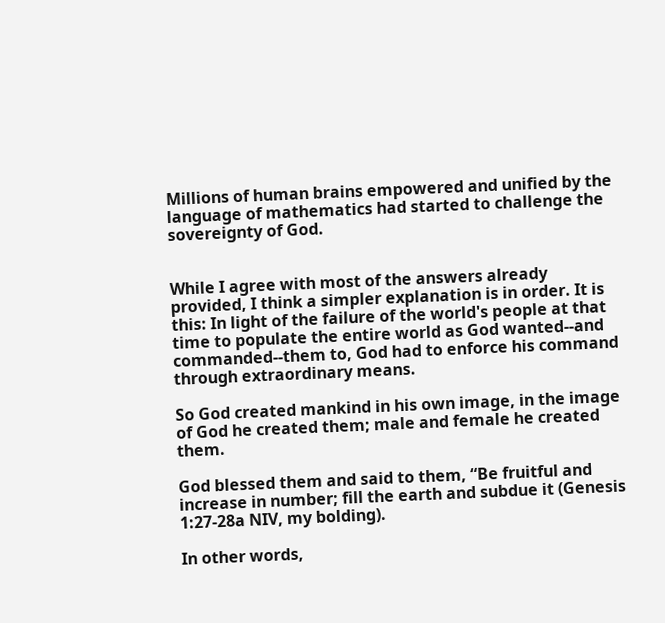Millions of human brains empowered and unified by the language of mathematics had started to challenge the sovereignty of God.


While I agree with most of the answers already provided, I think a simpler explanation is in order. It is this: In light of the failure of the world's people at that time to populate the entire world as God wanted--and commanded--them to, God had to enforce his command through extraordinary means.

So God created mankind in his own image, in the image of God he created them; male and female he created them.

God blessed them and said to them, “Be fruitful and increase in number; fill the earth and subdue it (Genesis 1:27-28a NIV, my bolding).

In other words,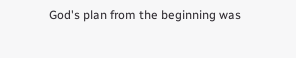God's plan from the beginning was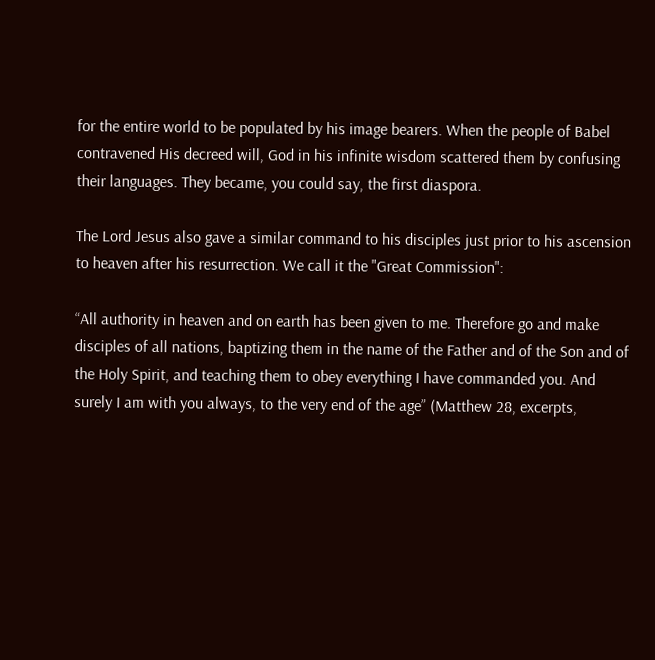for the entire world to be populated by his image bearers. When the people of Babel contravened His decreed will, God in his infinite wisdom scattered them by confusing their languages. They became, you could say, the first diaspora.

The Lord Jesus also gave a similar command to his disciples just prior to his ascension to heaven after his resurrection. We call it the "Great Commission":

“All authority in heaven and on earth has been given to me. Therefore go and make disciples of all nations, baptizing them in the name of the Father and of the Son and of the Holy Spirit, and teaching them to obey everything I have commanded you. And surely I am with you always, to the very end of the age” (Matthew 28, excerpts,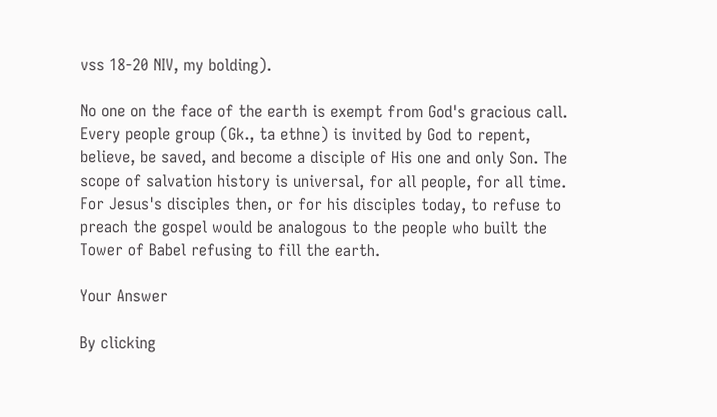vss 18-20 NIV, my bolding).

No one on the face of the earth is exempt from God's gracious call. Every people group (Gk., ta ethne) is invited by God to repent, believe, be saved, and become a disciple of His one and only Son. The scope of salvation history is universal, for all people, for all time. For Jesus's disciples then, or for his disciples today, to refuse to preach the gospel would be analogous to the people who built the Tower of Babel refusing to fill the earth.

Your Answer

By clicking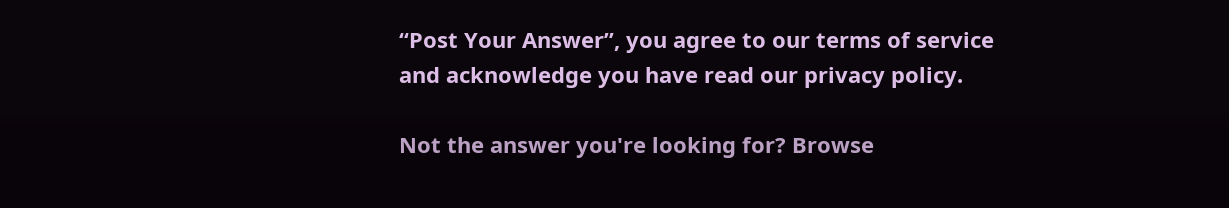“Post Your Answer”, you agree to our terms of service and acknowledge you have read our privacy policy.

Not the answer you're looking for? Browse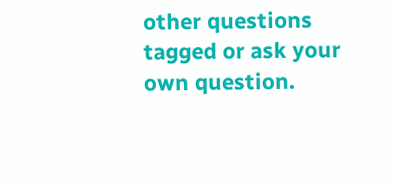other questions tagged or ask your own question.